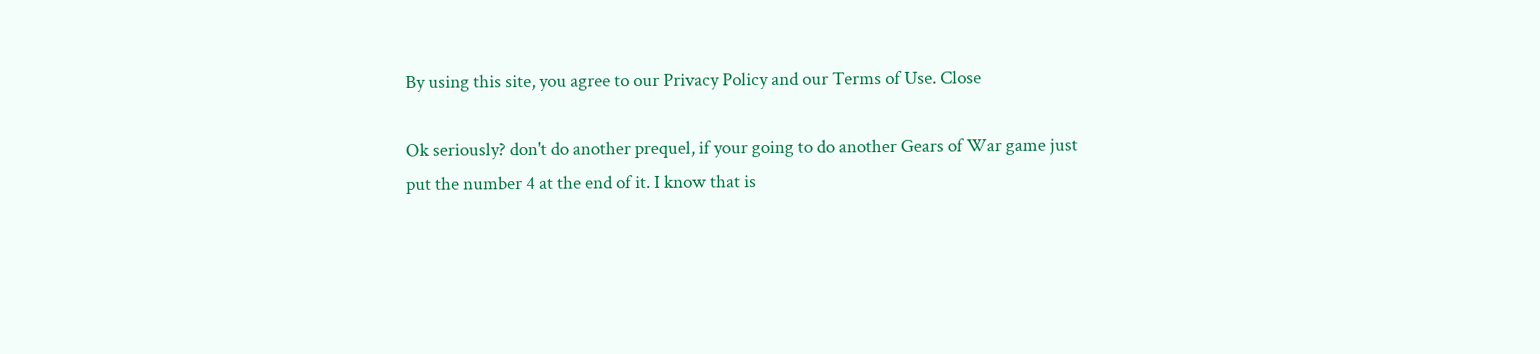By using this site, you agree to our Privacy Policy and our Terms of Use. Close

Ok seriously? don't do another prequel, if your going to do another Gears of War game just put the number 4 at the end of it. I know that is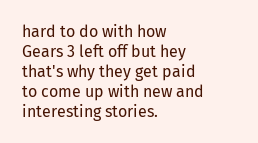hard to do with how Gears 3 left off but hey that's why they get paid to come up with new and interesting stories.